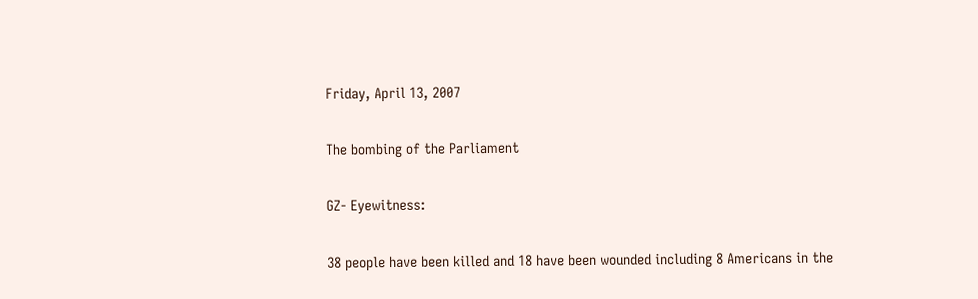Friday, April 13, 2007

The bombing of the Parliament

GZ- Eyewitness:

38 people have been killed and 18 have been wounded including 8 Americans in the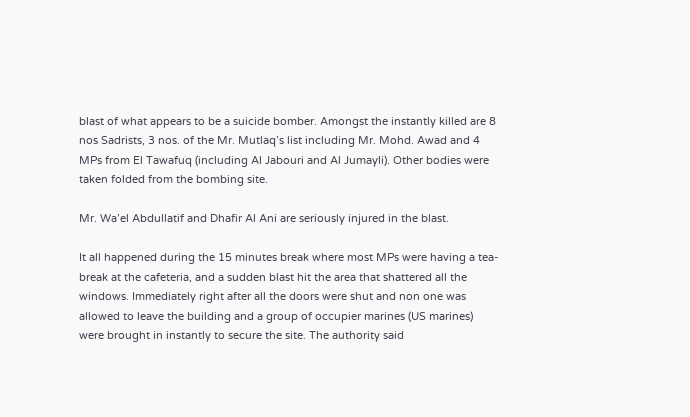blast of what appears to be a suicide bomber. Amongst the instantly killed are 8 nos Sadrists, 3 nos. of the Mr. Mutlaq’s list including Mr. Mohd. Awad and 4 MPs from El Tawafuq (including Al Jabouri and Al Jumayli). Other bodies were taken folded from the bombing site.

Mr. Wa’el Abdullatif and Dhafir Al Ani are seriously injured in the blast.

It all happened during the 15 minutes break where most MPs were having a tea-break at the cafeteria, and a sudden blast hit the area that shattered all the windows. Immediately right after all the doors were shut and non one was allowed to leave the building and a group of occupier marines (US marines) were brought in instantly to secure the site. The authority said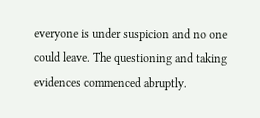everyone is under suspicion and no one could leave. The questioning and taking evidences commenced abruptly.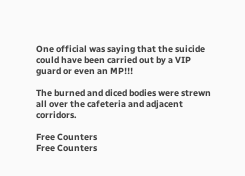One official was saying that the suicide could have been carried out by a VIP guard or even an MP!!!

The burned and diced bodies were strewn all over the cafeteria and adjacent corridors.

Free Counters
Free Counters